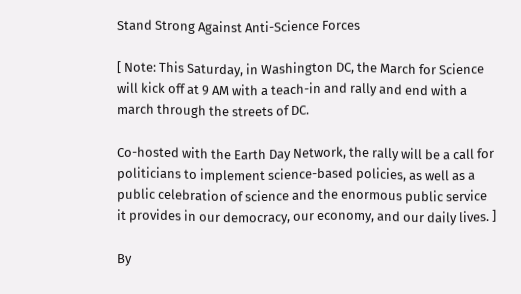Stand Strong Against Anti-Science Forces

[ Note: This Saturday, in Washington DC, the March for Science will kick off at 9 AM with a teach-in and rally and end with a march through the streets of DC.

Co-hosted with the Earth Day Network, the rally will be a call for politicians to implement science-based policies, as well as a public celebration of science and the enormous public service it provides in our democracy, our economy, and our daily lives. ]

By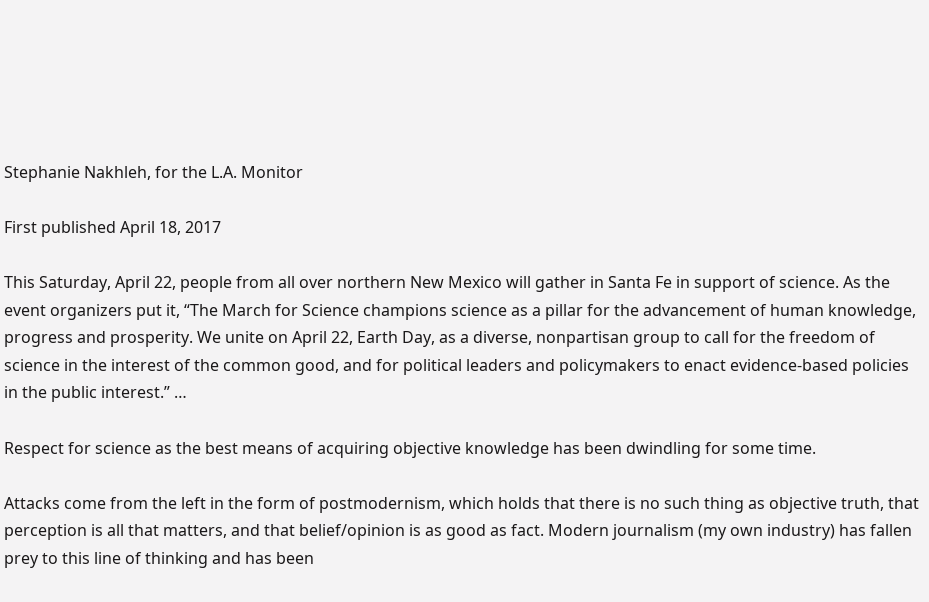Stephanie Nakhleh, for the L.A. Monitor

First published April 18, 2017

This Saturday, April 22, people from all over northern New Mexico will gather in Santa Fe in support of science. As the event organizers put it, “The March for Science champions science as a pillar for the advancement of human knowledge, progress and prosperity. We unite on April 22, Earth Day, as a diverse, nonpartisan group to call for the freedom of science in the interest of the common good, and for political leaders and policymakers to enact evidence-based policies in the public interest.” …

Respect for science as the best means of acquiring objective knowledge has been dwindling for some time.

Attacks come from the left in the form of postmodernism, which holds that there is no such thing as objective truth, that perception is all that matters, and that belief/opinion is as good as fact. Modern journalism (my own industry) has fallen prey to this line of thinking and has been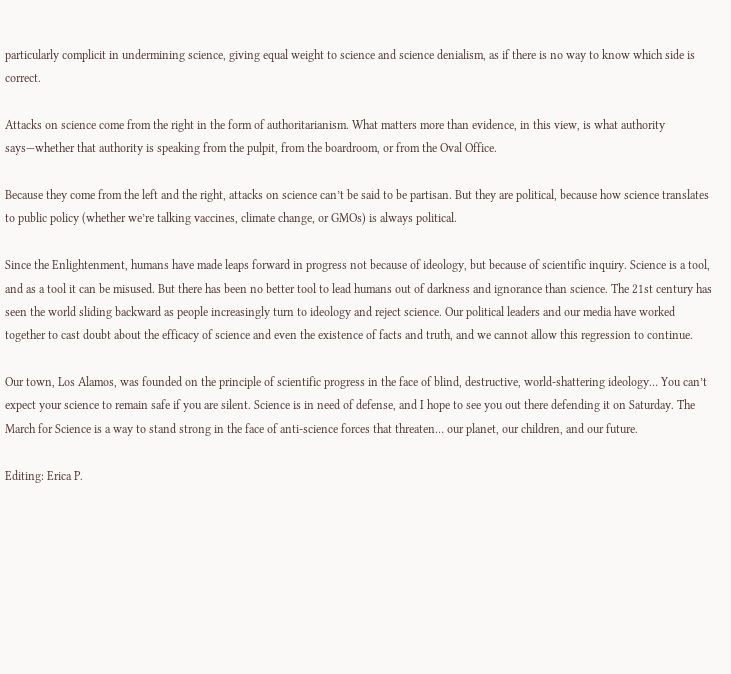particularly complicit in undermining science, giving equal weight to science and science denialism, as if there is no way to know which side is correct.

Attacks on science come from the right in the form of authoritarianism. What matters more than evidence, in this view, is what authority says—whether that authority is speaking from the pulpit, from the boardroom, or from the Oval Office.

Because they come from the left and the right, attacks on science can’t be said to be partisan. But they are political, because how science translates to public policy (whether we’re talking vaccines, climate change, or GMOs) is always political.

Since the Enlightenment, humans have made leaps forward in progress not because of ideology, but because of scientific inquiry. Science is a tool, and as a tool it can be misused. But there has been no better tool to lead humans out of darkness and ignorance than science. The 21st century has seen the world sliding backward as people increasingly turn to ideology and reject science. Our political leaders and our media have worked together to cast doubt about the efficacy of science and even the existence of facts and truth, and we cannot allow this regression to continue.

Our town, Los Alamos, was founded on the principle of scientific progress in the face of blind, destructive, world-shattering ideology… You can’t expect your science to remain safe if you are silent. Science is in need of defense, and I hope to see you out there defending it on Saturday. The March for Science is a way to stand strong in the face of anti-science forces that threaten… our planet, our children, and our future.

Editing: Erica P.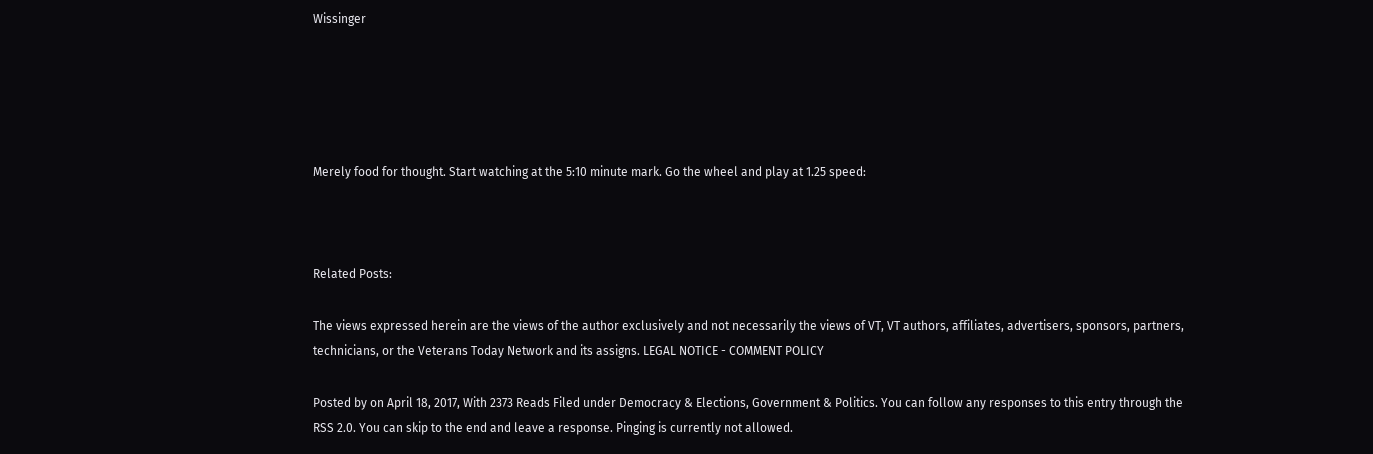Wissinger





Merely food for thought. Start watching at the 5:10 minute mark. Go the wheel and play at 1.25 speed:



Related Posts:

The views expressed herein are the views of the author exclusively and not necessarily the views of VT, VT authors, affiliates, advertisers, sponsors, partners, technicians, or the Veterans Today Network and its assigns. LEGAL NOTICE - COMMENT POLICY

Posted by on April 18, 2017, With 2373 Reads Filed under Democracy & Elections, Government & Politics. You can follow any responses to this entry through the RSS 2.0. You can skip to the end and leave a response. Pinging is currently not allowed.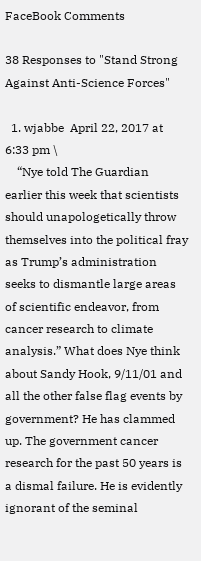FaceBook Comments

38 Responses to "Stand Strong Against Anti-Science Forces"

  1. wjabbe  April 22, 2017 at 6:33 pm \
    “Nye told The Guardian earlier this week that scientists should unapologetically throw themselves into the political fray as Trump’s administration seeks to dismantle large areas of scientific endeavor, from cancer research to climate analysis.” What does Nye think about Sandy Hook, 9/11/01 and all the other false flag events by government? He has clammed up. The government cancer research for the past 50 years is a dismal failure. He is evidently ignorant of the seminal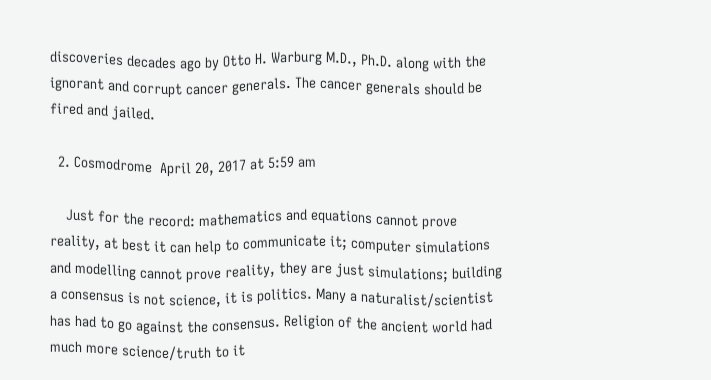discoveries decades ago by Otto H. Warburg M.D., Ph.D. along with the ignorant and corrupt cancer generals. The cancer generals should be fired and jailed.

  2. Cosmodrome  April 20, 2017 at 5:59 am

    Just for the record: mathematics and equations cannot prove reality, at best it can help to communicate it; computer simulations and modelling cannot prove reality, they are just simulations; building a consensus is not science, it is politics. Many a naturalist/scientist has had to go against the consensus. Religion of the ancient world had much more science/truth to it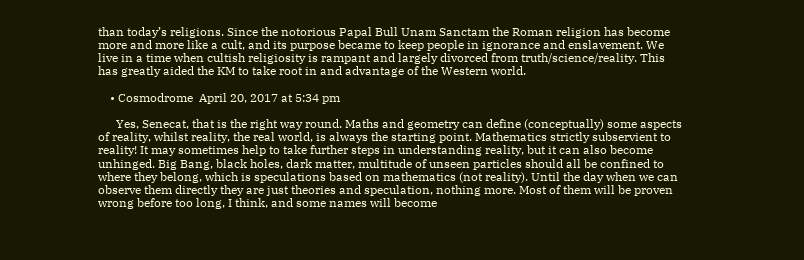than today’s religions. Since the notorious Papal Bull Unam Sanctam the Roman religion has become more and more like a cult, and its purpose became to keep people in ignorance and enslavement. We live in a time when cultish religiosity is rampant and largely divorced from truth/science/reality. This has greatly aided the KM to take root in and advantage of the Western world.

    • Cosmodrome  April 20, 2017 at 5:34 pm

      Yes, Senecat, that is the right way round. Maths and geometry can define (conceptually) some aspects of reality, whilst reality, the real world, is always the starting point. Mathematics strictly subservient to reality! It may sometimes help to take further steps in understanding reality, but it can also become unhinged. Big Bang, black holes, dark matter, multitude of unseen particles should all be confined to where they belong, which is speculations based on mathematics (not reality). Until the day when we can observe them directly they are just theories and speculation, nothing more. Most of them will be proven wrong before too long, I think, and some names will become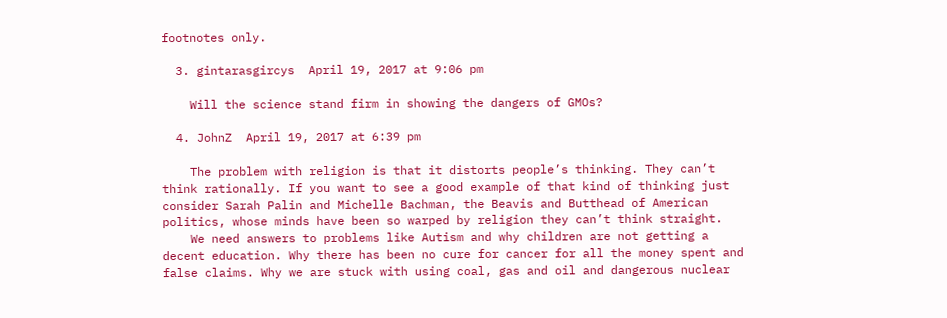footnotes only.

  3. gintarasgircys  April 19, 2017 at 9:06 pm

    Will the science stand firm in showing the dangers of GMOs?

  4. JohnZ  April 19, 2017 at 6:39 pm

    The problem with religion is that it distorts people’s thinking. They can’t think rationally. If you want to see a good example of that kind of thinking just consider Sarah Palin and Michelle Bachman, the Beavis and Butthead of American politics, whose minds have been so warped by religion they can’t think straight.
    We need answers to problems like Autism and why children are not getting a decent education. Why there has been no cure for cancer for all the money spent and false claims. Why we are stuck with using coal, gas and oil and dangerous nuclear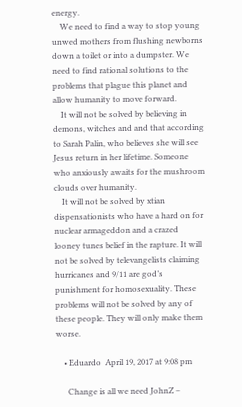energy.
    We need to find a way to stop young unwed mothers from flushing newborns down a toilet or into a dumpster. We need to find rational solutions to the problems that plague this planet and allow humanity to move forward.
    It will not be solved by believing in demons, witches and and that according to Sarah Palin, who believes she will see Jesus return in her lifetime. Someone who anxiously awaits for the mushroom clouds over humanity.
    It will not be solved by xtian dispensationists who have a hard on for nuclear armageddon and a crazed looney tunes belief in the rapture. It will not be solved by televangelists claiming hurricanes and 9/11 are god’s punishment for homosexuality. These problems will not be solved by any of these people. They will only make them worse.

    • Eduardo  April 19, 2017 at 9:08 pm

      Change is all we need JohnZ –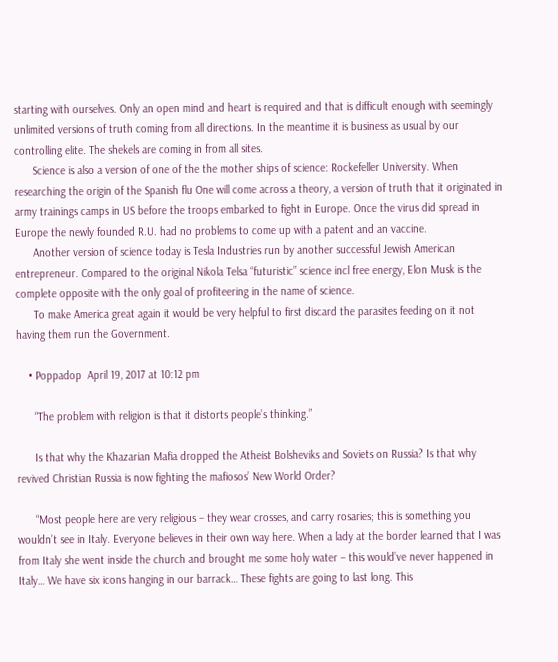starting with ourselves. Only an open mind and heart is required and that is difficult enough with seemingly unlimited versions of truth coming from all directions. In the meantime it is business as usual by our controlling elite. The shekels are coming in from all sites.
      Science is also a version of one of the the mother ships of science: Rockefeller University. When researching the origin of the Spanish flu One will come across a theory, a version of truth that it originated in army trainings camps in US before the troops embarked to fight in Europe. Once the virus did spread in Europe the newly founded R.U. had no problems to come up with a patent and an vaccine.
      Another version of science today is Tesla Industries run by another successful Jewish American entrepreneur. Compared to the original Nikola Telsa “futuristic” science incl free energy, Elon Musk is the complete opposite with the only goal of profiteering in the name of science.
      To make America great again it would be very helpful to first discard the parasites feeding on it not having them run the Government.

    • Poppadop  April 19, 2017 at 10:12 pm

      “The problem with religion is that it distorts people’s thinking.”

      Is that why the Khazarian Mafia dropped the Atheist Bolsheviks and Soviets on Russia? Is that why revived Christian Russia is now fighting the mafiosos’ New World Order?

      “Most people here are very religious – they wear crosses, and carry rosaries; this is something you wouldn’t see in Italy. Everyone believes in their own way here. When a lady at the border learned that I was from Italy she went inside the church and brought me some holy water – this would’ve never happened in Italy… We have six icons hanging in our barrack… These fights are going to last long. This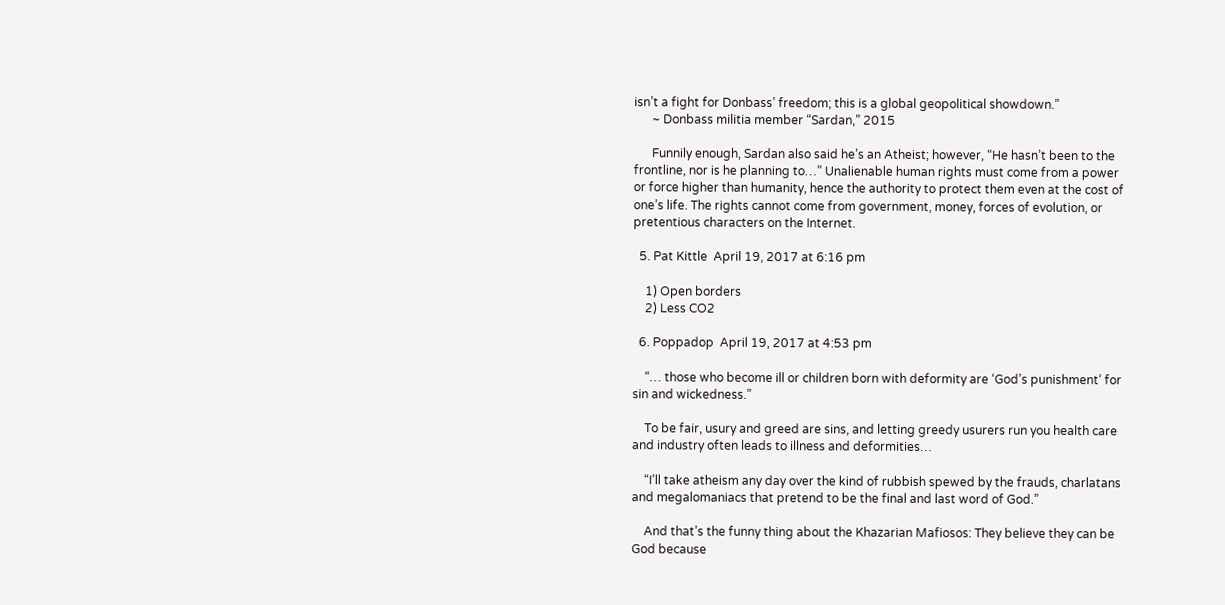isn’t a fight for Donbass’ freedom; this is a global geopolitical showdown.”
      ~ Donbass militia member “Sardan,” 2015

      Funnily enough, Sardan also said he’s an Atheist; however, “He hasn’t been to the frontline, nor is he planning to…” Unalienable human rights must come from a power or force higher than humanity, hence the authority to protect them even at the cost of one’s life. The rights cannot come from government, money, forces of evolution, or pretentious characters on the Internet.

  5. Pat Kittle  April 19, 2017 at 6:16 pm

    1) Open borders
    2) Less CO2

  6. Poppadop  April 19, 2017 at 4:53 pm

    “… those who become ill or children born with deformity are ‘God’s punishment’ for sin and wickedness.”

    To be fair, usury and greed are sins, and letting greedy usurers run you health care and industry often leads to illness and deformities…

    “I’ll take atheism any day over the kind of rubbish spewed by the frauds, charlatans and megalomaniacs that pretend to be the final and last word of God.”

    And that’s the funny thing about the Khazarian Mafiosos: They believe they can be God because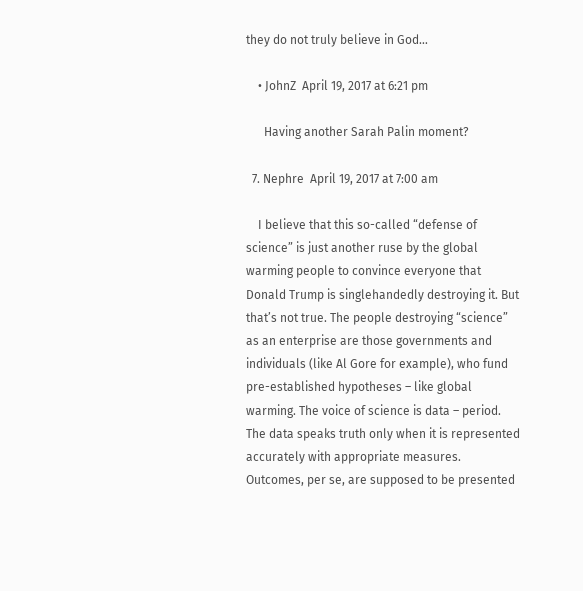they do not truly believe in God…

    • JohnZ  April 19, 2017 at 6:21 pm

      Having another Sarah Palin moment?

  7. Nephre  April 19, 2017 at 7:00 am

    I believe that this so-called “defense of science” is just another ruse by the global warming people to convince everyone that Donald Trump is singlehandedly destroying it. But that’s not true. The people destroying “science” as an enterprise are those governments and individuals (like Al Gore for example), who fund pre-established hypotheses – like global warming. The voice of science is data – period. The data speaks truth only when it is represented accurately with appropriate measures. Outcomes, per se, are supposed to be presented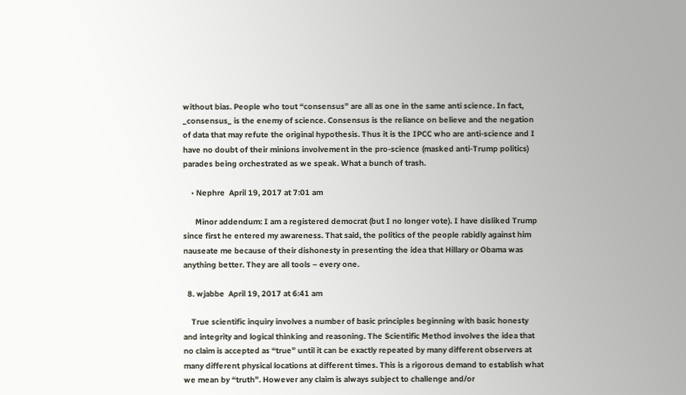without bias. People who tout “consensus” are all as one in the same anti science. In fact, _consensus_ is the enemy of science. Consensus is the reliance on believe and the negation of data that may refute the original hypothesis. Thus it is the IPCC who are anti-science and I have no doubt of their minions involvement in the pro-science (masked anti-Trump politics) parades being orchestrated as we speak. What a bunch of trash.

    • Nephre  April 19, 2017 at 7:01 am

      Minor addendum: I am a registered democrat (but I no longer vote). I have disliked Trump since first he entered my awareness. That said, the politics of the people rabidly against him nauseate me because of their dishonesty in presenting the idea that Hillary or Obama was anything better. They are all tools – every one.

  8. wjabbe  April 19, 2017 at 6:41 am

    True scientific inquiry involves a number of basic principles beginning with basic honesty and integrity and logical thinking and reasoning. The Scientific Method involves the idea that no claim is accepted as “true” until it can be exactly repeated by many different observers at many different physical locations at different times. This is a rigorous demand to establish what we mean by “truth”. However any claim is always subject to challenge and/or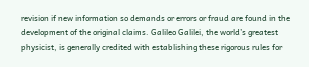revision if new information so demands or errors or fraud are found in the development of the original claims. Galileo Galilei, the world’s greatest physicist, is generally credited with establishing these rigorous rules for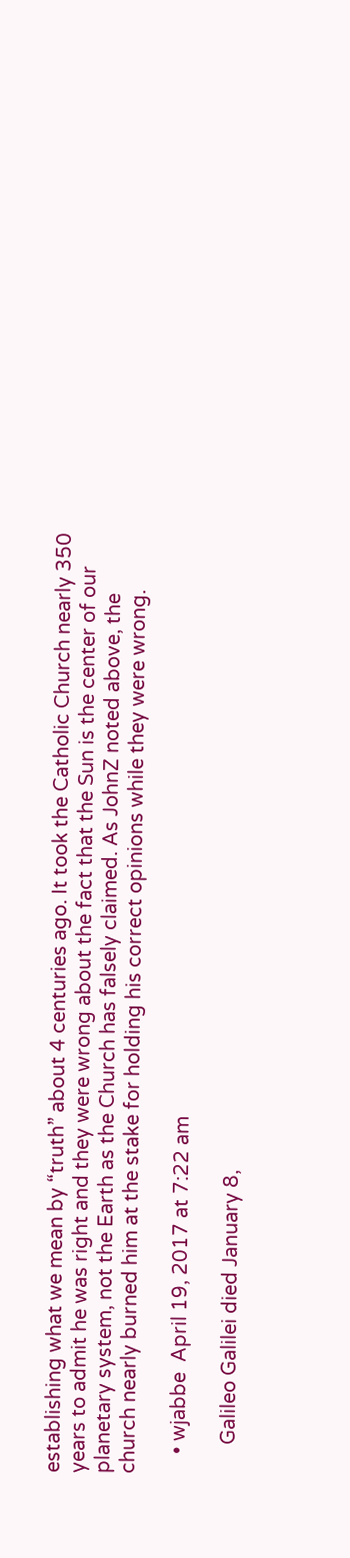establishing what we mean by “truth” about 4 centuries ago. It took the Catholic Church nearly 350 years to admit he was right and they were wrong about the fact that the Sun is the center of our planetary system, not the Earth as the Church has falsely claimed. As JohnZ noted above, the church nearly burned him at the stake for holding his correct opinions while they were wrong.

    • wjabbe  April 19, 2017 at 7:22 am

      Galileo Galilei died January 8,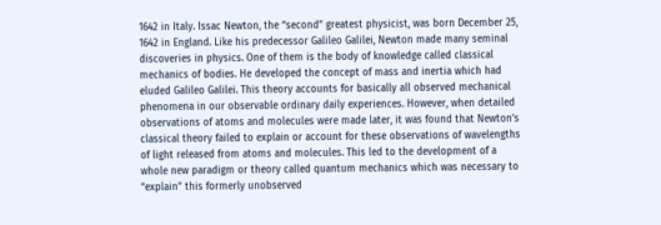1642 in Italy. Issac Newton, the “second” greatest physicist, was born December 25, 1642 in England. Like his predecessor Galileo Galilei, Newton made many seminal discoveries in physics. One of them is the body of knowledge called classical mechanics of bodies. He developed the concept of mass and inertia which had eluded Galileo Galilei. This theory accounts for basically all observed mechanical phenomena in our observable ordinary daily experiences. However, when detailed observations of atoms and molecules were made later, it was found that Newton’s classical theory failed to explain or account for these observations of wavelengths of light released from atoms and molecules. This led to the development of a whole new paradigm or theory called quantum mechanics which was necessary to “explain” this formerly unobserved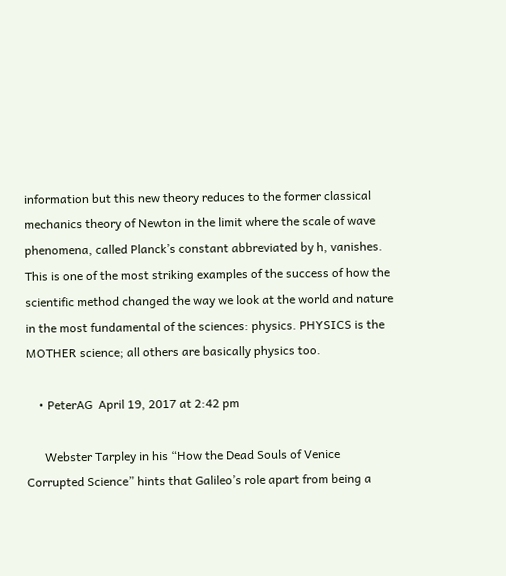information but this new theory reduces to the former classical mechanics theory of Newton in the limit where the scale of wave phenomena, called Planck’s constant abbreviated by h, vanishes. This is one of the most striking examples of the success of how the scientific method changed the way we look at the world and nature in the most fundamental of the sciences: physics. PHYSICS is the MOTHER science; all others are basically physics too.

    • PeterAG  April 19, 2017 at 2:42 pm

      Webster Tarpley in his “How the Dead Souls of Venice Corrupted Science” hints that Galileo’s role apart from being a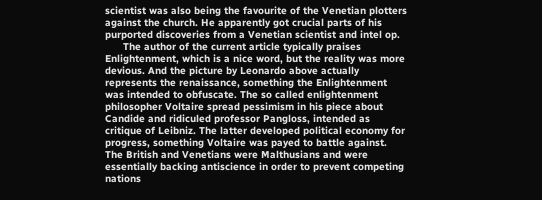scientist was also being the favourite of the Venetian plotters against the church. He apparently got crucial parts of his purported discoveries from a Venetian scientist and intel op.
      The author of the current article typically praises Enlightenment, which is a nice word, but the reality was more devious. And the picture by Leonardo above actually represents the renaissance, something the Enlightenment was intended to obfuscate. The so called enlightenment philosopher Voltaire spread pessimism in his piece about Candide and ridiculed professor Pangloss, intended as critique of Leibniz. The latter developed political economy for progress, something Voltaire was payed to battle against. The British and Venetians were Malthusians and were essentially backing antiscience in order to prevent competing nations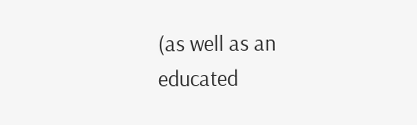(as well as an educated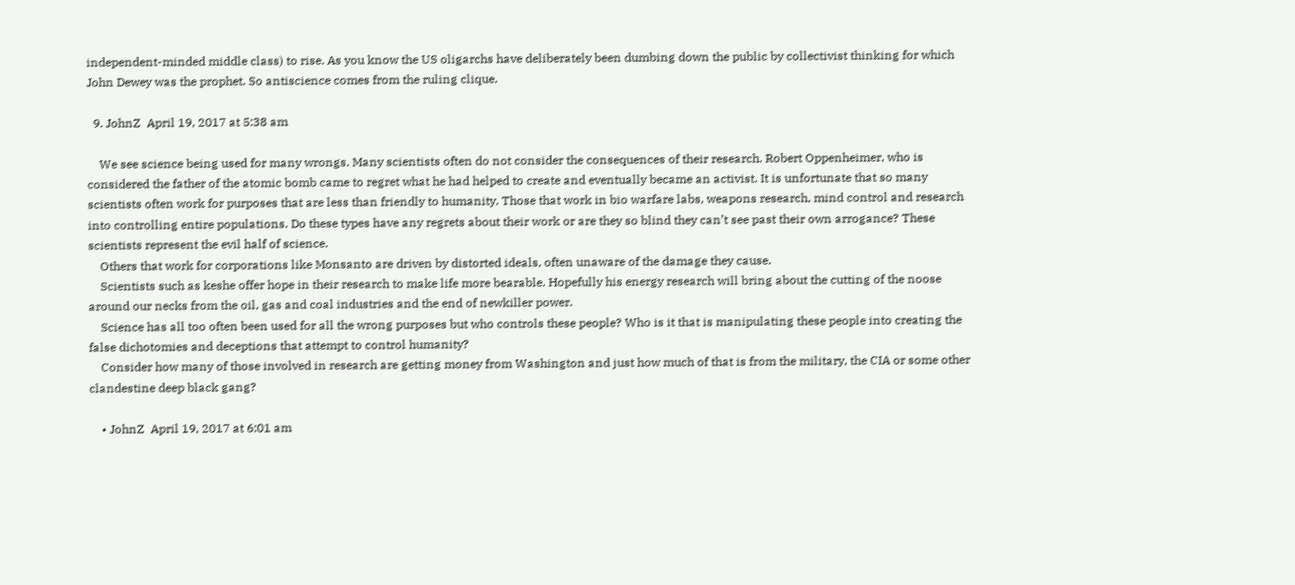independent-minded middle class) to rise. As you know the US oligarchs have deliberately been dumbing down the public by collectivist thinking for which John Dewey was the prophet. So antiscience comes from the ruling clique.

  9. JohnZ  April 19, 2017 at 5:38 am

    We see science being used for many wrongs. Many scientists often do not consider the consequences of their research. Robert Oppenheimer, who is considered the father of the atomic bomb came to regret what he had helped to create and eventually became an activist. It is unfortunate that so many scientists often work for purposes that are less than friendly to humanity. Those that work in bio warfare labs, weapons research, mind control and research into controlling entire populations. Do these types have any regrets about their work or are they so blind they can’t see past their own arrogance? These scientists represent the evil half of science.
    Others that work for corporations like Monsanto are driven by distorted ideals, often unaware of the damage they cause.
    Scientists such as keshe offer hope in their research to make life more bearable. Hopefully his energy research will bring about the cutting of the noose around our necks from the oil, gas and coal industries and the end of newkiller power.
    Science has all too often been used for all the wrong purposes but who controls these people? Who is it that is manipulating these people into creating the false dichotomies and deceptions that attempt to control humanity?
    Consider how many of those involved in research are getting money from Washington and just how much of that is from the military, the CIA or some other clandestine deep black gang?

    • JohnZ  April 19, 2017 at 6:01 am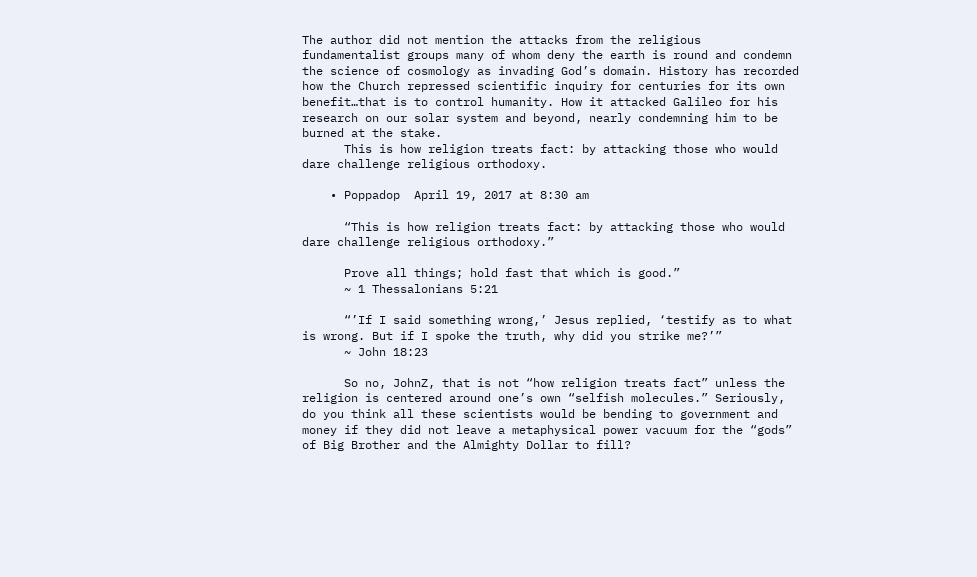The author did not mention the attacks from the religious fundamentalist groups many of whom deny the earth is round and condemn the science of cosmology as invading God’s domain. History has recorded how the Church repressed scientific inquiry for centuries for its own benefit…that is to control humanity. How it attacked Galileo for his research on our solar system and beyond, nearly condemning him to be burned at the stake.
      This is how religion treats fact: by attacking those who would dare challenge religious orthodoxy.

    • Poppadop  April 19, 2017 at 8:30 am

      “This is how religion treats fact: by attacking those who would dare challenge religious orthodoxy.”

      Prove all things; hold fast that which is good.”
      ~ 1 Thessalonians 5:21

      “’If I said something wrong,’ Jesus replied, ‘testify as to what is wrong. But if I spoke the truth, why did you strike me?’”
      ~ John 18:23

      So no, JohnZ, that is not “how religion treats fact” unless the religion is centered around one’s own “selfish molecules.” Seriously, do you think all these scientists would be bending to government and money if they did not leave a metaphysical power vacuum for the “gods” of Big Brother and the Almighty Dollar to fill?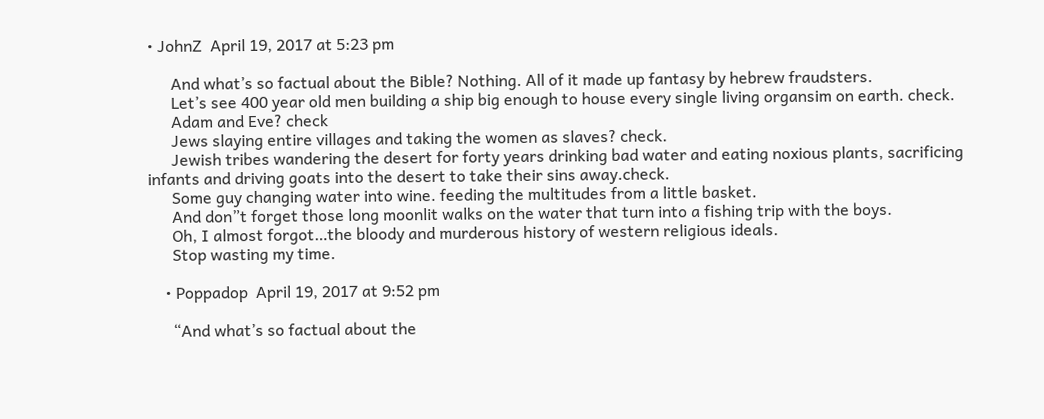• JohnZ  April 19, 2017 at 5:23 pm

      And what’s so factual about the Bible? Nothing. All of it made up fantasy by hebrew fraudsters.
      Let’s see 400 year old men building a ship big enough to house every single living organsim on earth. check.
      Adam and Eve? check
      Jews slaying entire villages and taking the women as slaves? check.
      Jewish tribes wandering the desert for forty years drinking bad water and eating noxious plants, sacrificing infants and driving goats into the desert to take their sins away.check.
      Some guy changing water into wine. feeding the multitudes from a little basket.
      And don”t forget those long moonlit walks on the water that turn into a fishing trip with the boys.
      Oh, I almost forgot…the bloody and murderous history of western religious ideals.
      Stop wasting my time.

    • Poppadop  April 19, 2017 at 9:52 pm

      “And what’s so factual about the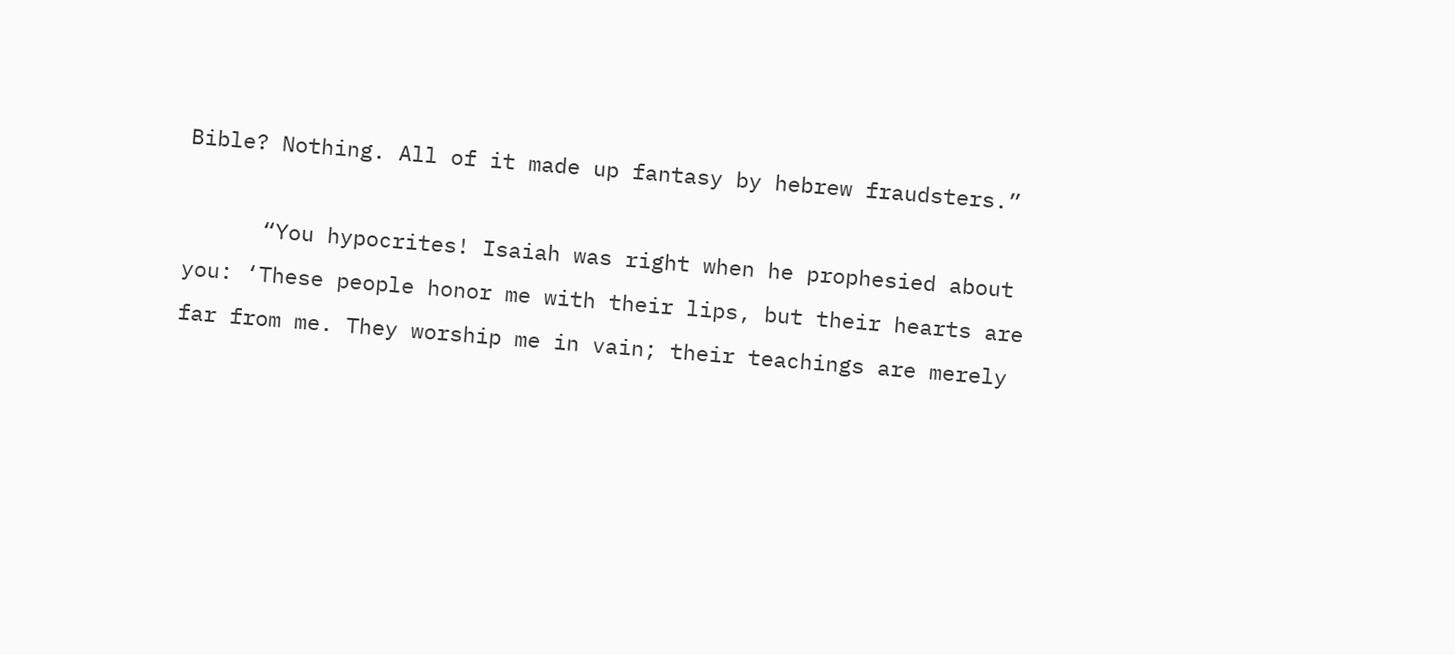Bible? Nothing. All of it made up fantasy by hebrew fraudsters.”

      “You hypocrites! Isaiah was right when he prophesied about you: ‘These people honor me with their lips, but their hearts are far from me. They worship me in vain; their teachings are merely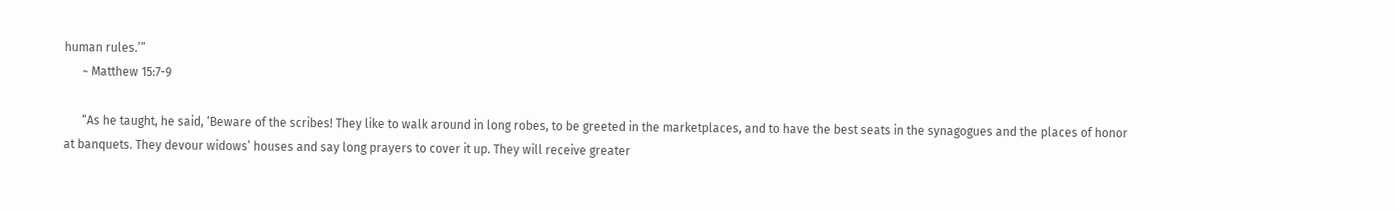human rules.’”
      ~ Matthew 15:7-9

      “As he taught, he said, ‘Beware of the scribes! They like to walk around in long robes, to be greeted in the marketplaces, and to have the best seats in the synagogues and the places of honor at banquets. They devour widows’ houses and say long prayers to cover it up. They will receive greater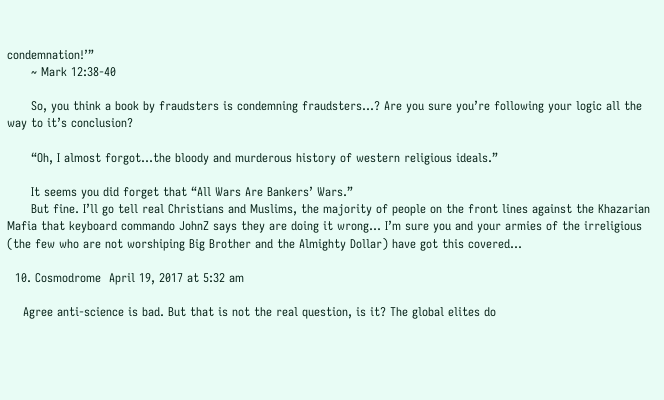condemnation!’”
      ~ Mark 12:38-40

      So, you think a book by fraudsters is condemning fraudsters…? Are you sure you’re following your logic all the way to it’s conclusion?

      “Oh, I almost forgot…the bloody and murderous history of western religious ideals.”

      It seems you did forget that “All Wars Are Bankers’ Wars.”
      But fine. I’ll go tell real Christians and Muslims, the majority of people on the front lines against the Khazarian Mafia that keyboard commando JohnZ says they are doing it wrong… I’m sure you and your armies of the irreligious (the few who are not worshiping Big Brother and the Almighty Dollar) have got this covered…

  10. Cosmodrome  April 19, 2017 at 5:32 am

    Agree anti-science is bad. But that is not the real question, is it? The global elites do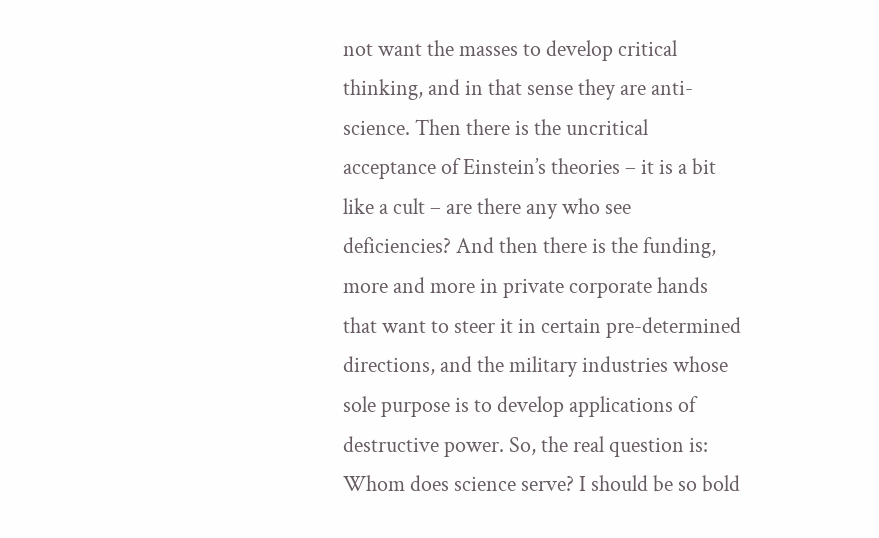not want the masses to develop critical thinking, and in that sense they are anti-science. Then there is the uncritical acceptance of Einstein’s theories – it is a bit like a cult – are there any who see deficiencies? And then there is the funding, more and more in private corporate hands that want to steer it in certain pre-determined directions, and the military industries whose sole purpose is to develop applications of destructive power. So, the real question is: Whom does science serve? I should be so bold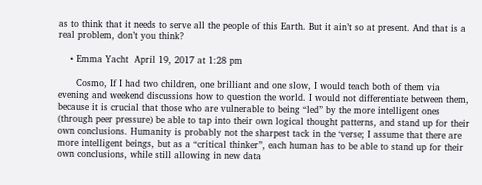as to think that it needs to serve all the people of this Earth. But it ain’t so at present. And that is a real problem, don’t you think?

    • Emma Yacht  April 19, 2017 at 1:28 pm

      Cosmo, If I had two children, one brilliant and one slow, I would teach both of them via evening and weekend discussions how to question the world. I would not differentiate between them, because it is crucial that those who are vulnerable to being “led” by the more intelligent ones (through peer pressure) be able to tap into their own logical thought patterns, and stand up for their own conclusions. Humanity is probably not the sharpest tack in the ‘verse; I assume that there are more intelligent beings, but as a “critical thinker”, each human has to be able to stand up for their own conclusions, while still allowing in new data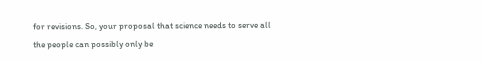for revisions. So, your proposal that science needs to serve all the people can possibly only be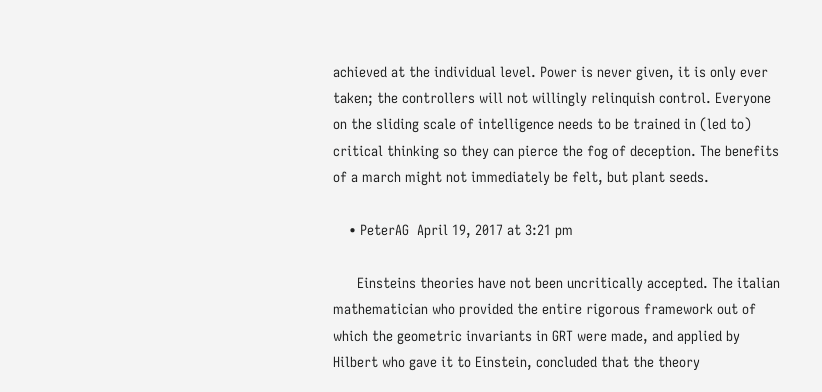achieved at the individual level. Power is never given, it is only ever taken; the controllers will not willingly relinquish control. Everyone on the sliding scale of intelligence needs to be trained in (led to) critical thinking so they can pierce the fog of deception. The benefits of a march might not immediately be felt, but plant seeds.

    • PeterAG  April 19, 2017 at 3:21 pm

      Einsteins theories have not been uncritically accepted. The italian mathematician who provided the entire rigorous framework out of which the geometric invariants in GRT were made, and applied by Hilbert who gave it to Einstein, concluded that the theory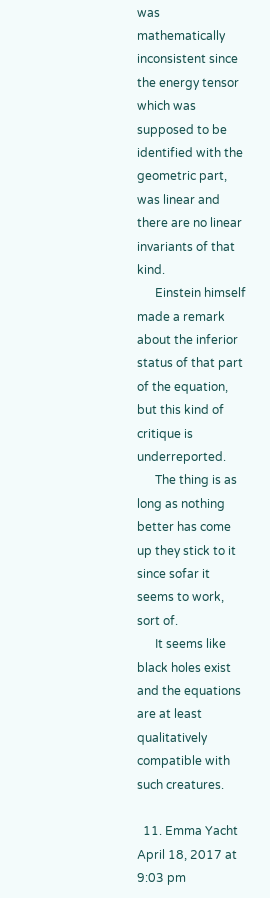was mathematically inconsistent since the energy tensor which was supposed to be identified with the geometric part, was linear and there are no linear invariants of that kind.
      Einstein himself made a remark about the inferior status of that part of the equation, but this kind of critique is underreported.
      The thing is as long as nothing better has come up they stick to it since sofar it seems to work, sort of.
      It seems like black holes exist and the equations are at least qualitatively compatible with such creatures.

  11. Emma Yacht  April 18, 2017 at 9:03 pm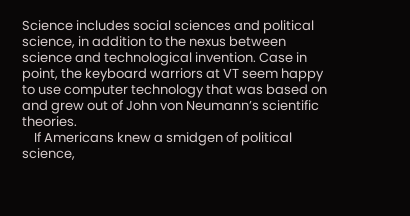Science includes social sciences and political science, in addition to the nexus between science and technological invention. Case in point, the keyboard warriors at VT seem happy to use computer technology that was based on and grew out of John von Neumann’s scientific theories.
    If Americans knew a smidgen of political science,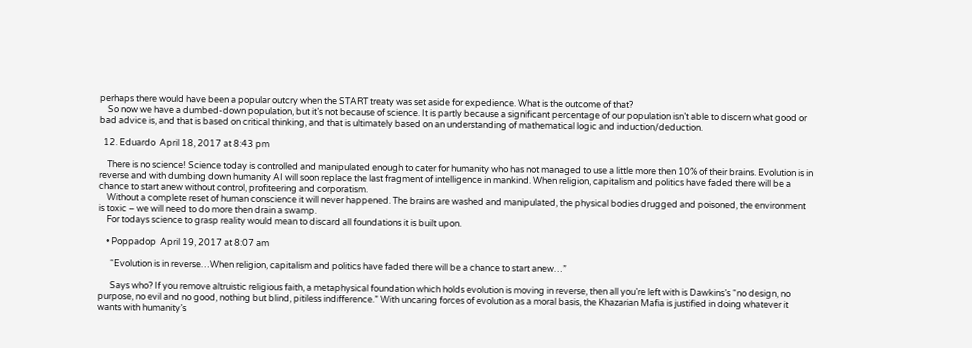perhaps there would have been a popular outcry when the START treaty was set aside for expedience. What is the outcome of that?
    So now we have a dumbed-down population, but it’s not because of science. It is partly because a significant percentage of our population isn’t able to discern what good or bad advice is, and that is based on critical thinking, and that is ultimately based on an understanding of mathematical logic and induction/deduction.

  12. Eduardo  April 18, 2017 at 8:43 pm

    There is no science! Science today is controlled and manipulated enough to cater for humanity who has not managed to use a little more then 10% of their brains. Evolution is in reverse and with dumbing down humanity AI will soon replace the last fragment of intelligence in mankind. When religion, capitalism and politics have faded there will be a chance to start anew without control, profiteering and corporatism.
    Without a complete reset of human conscience it will never happened. The brains are washed and manipulated, the physical bodies drugged and poisoned, the environment is toxic – we will need to do more then drain a swamp.
    For todays science to grasp reality would mean to discard all foundations it is built upon.

    • Poppadop  April 19, 2017 at 8:07 am

      “Evolution is in reverse…When religion, capitalism and politics have faded there will be a chance to start anew…”

      Says who? If you remove altruistic religious faith, a metaphysical foundation which holds evolution is moving in reverse, then all you’re left with is Dawkins’s “no design, no purpose, no evil and no good, nothing but blind, pitiless indifference.” With uncaring forces of evolution as a moral basis, the Khazarian Mafia is justified in doing whatever it wants with humanity’s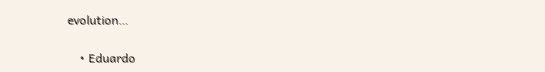evolution…

    • Eduardo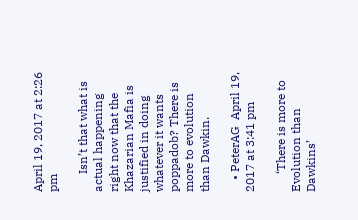April 19, 2017 at 2:26 pm

      Isn’t that what is actual happening right now that the Khazarian Mafia is justified in doing whatever it wants poppadob? There is more to evolution than Dawkin.

    • PeterAG  April 19, 2017 at 3:41 pm

      ‘There is more to Evolution than Dawkins’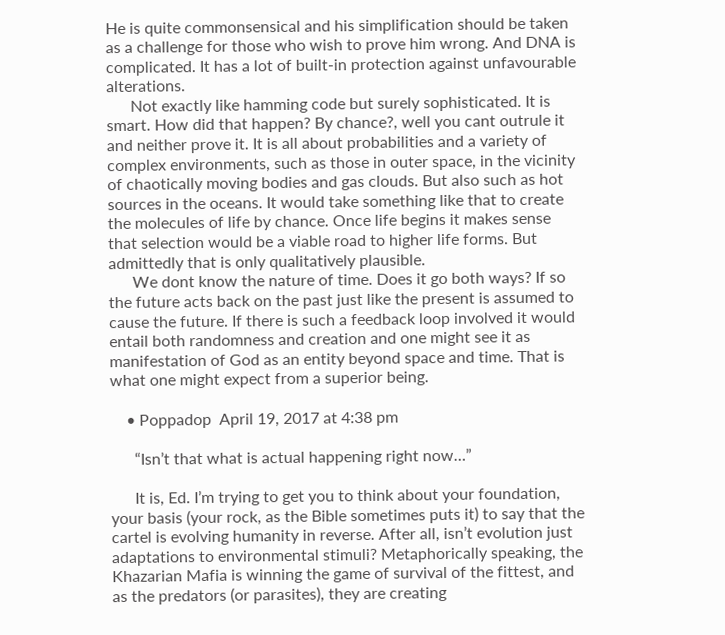He is quite commonsensical and his simplification should be taken as a challenge for those who wish to prove him wrong. And DNA is complicated. It has a lot of built-in protection against unfavourable alterations.
      Not exactly like hamming code but surely sophisticated. It is smart. How did that happen? By chance?, well you cant outrule it and neither prove it. It is all about probabilities and a variety of complex environments, such as those in outer space, in the vicinity of chaotically moving bodies and gas clouds. But also such as hot sources in the oceans. It would take something like that to create the molecules of life by chance. Once life begins it makes sense that selection would be a viable road to higher life forms. But admittedly that is only qualitatively plausible.
      We dont know the nature of time. Does it go both ways? If so the future acts back on the past just like the present is assumed to cause the future. If there is such a feedback loop involved it would entail both randomness and creation and one might see it as manifestation of God as an entity beyond space and time. That is what one might expect from a superior being.

    • Poppadop  April 19, 2017 at 4:38 pm

      “Isn’t that what is actual happening right now…”

      It is, Ed. I’m trying to get you to think about your foundation, your basis (your rock, as the Bible sometimes puts it) to say that the cartel is evolving humanity in reverse. After all, isn’t evolution just adaptations to environmental stimuli? Metaphorically speaking, the Khazarian Mafia is winning the game of survival of the fittest, and as the predators (or parasites), they are creating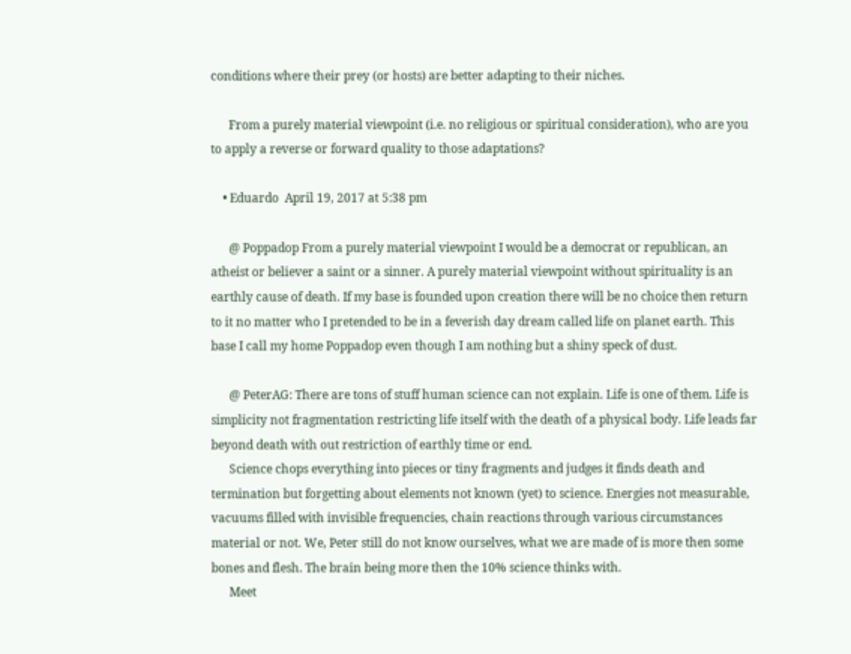conditions where their prey (or hosts) are better adapting to their niches.

      From a purely material viewpoint (i.e. no religious or spiritual consideration), who are you to apply a reverse or forward quality to those adaptations?

    • Eduardo  April 19, 2017 at 5:38 pm

      @ Poppadop From a purely material viewpoint I would be a democrat or republican, an atheist or believer a saint or a sinner. A purely material viewpoint without spirituality is an earthly cause of death. If my base is founded upon creation there will be no choice then return to it no matter who I pretended to be in a feverish day dream called life on planet earth. This base I call my home Poppadop even though I am nothing but a shiny speck of dust.

      @ PeterAG: There are tons of stuff human science can not explain. Life is one of them. Life is simplicity not fragmentation restricting life itself with the death of a physical body. Life leads far beyond death with out restriction of earthly time or end.
      Science chops everything into pieces or tiny fragments and judges it finds death and termination but forgetting about elements not known (yet) to science. Energies not measurable, vacuums filled with invisible frequencies, chain reactions through various circumstances material or not. We, Peter still do not know ourselves, what we are made of is more then some bones and flesh. The brain being more then the 10% science thinks with.
      Meet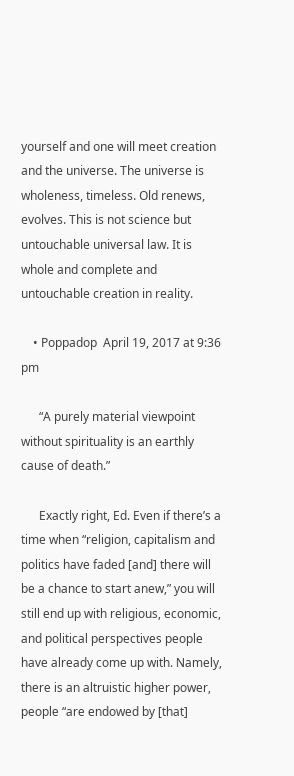yourself and one will meet creation and the universe. The universe is wholeness, timeless. Old renews, evolves. This is not science but untouchable universal law. It is whole and complete and untouchable creation in reality.

    • Poppadop  April 19, 2017 at 9:36 pm

      “A purely material viewpoint without spirituality is an earthly cause of death.”

      Exactly right, Ed. Even if there’s a time when “religion, capitalism and politics have faded [and] there will be a chance to start anew,” you will still end up with religious, economic, and political perspectives people have already come up with. Namely, there is an altruistic higher power, people “are endowed by [that]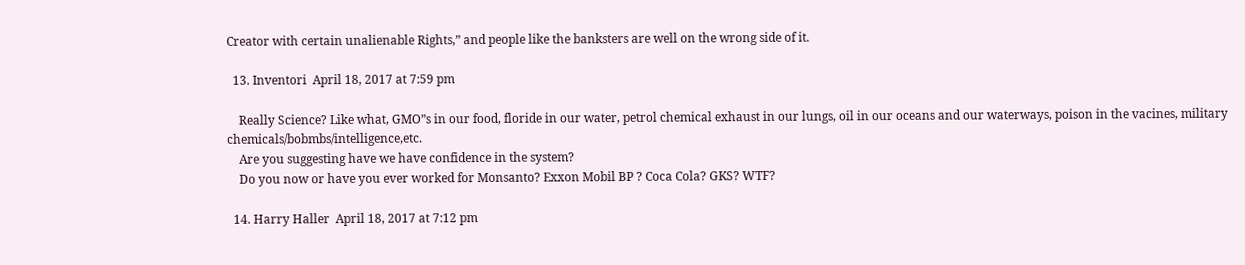Creator with certain unalienable Rights,” and people like the banksters are well on the wrong side of it.

  13. Inventori  April 18, 2017 at 7:59 pm

    Really Science? Like what, GMO”s in our food, floride in our water, petrol chemical exhaust in our lungs, oil in our oceans and our waterways, poison in the vacines, military chemicals/bobmbs/intelligence,etc.
    Are you suggesting have we have confidence in the system?
    Do you now or have you ever worked for Monsanto? Exxon Mobil BP ? Coca Cola? GKS? WTF?

  14. Harry Haller  April 18, 2017 at 7:12 pm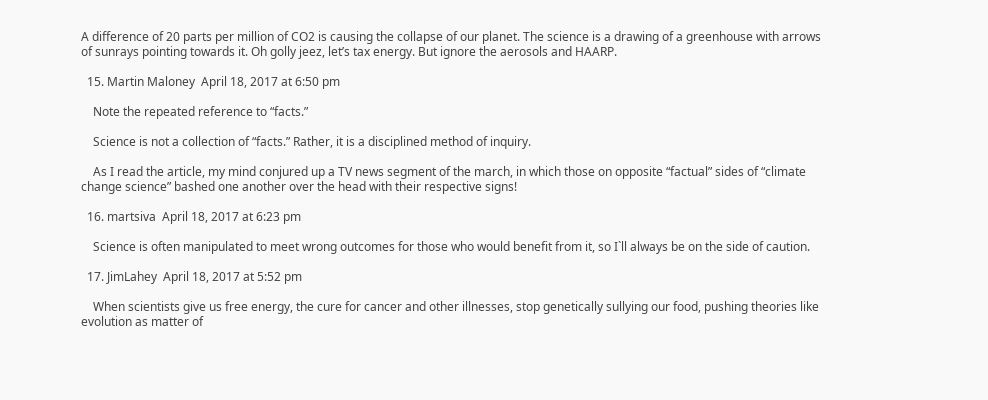A difference of 20 parts per million of CO2 is causing the collapse of our planet. The science is a drawing of a greenhouse with arrows of sunrays pointing towards it. Oh golly jeez, let’s tax energy. But ignore the aerosols and HAARP.

  15. Martin Maloney  April 18, 2017 at 6:50 pm

    Note the repeated reference to “facts.”

    Science is not a collection of “facts.” Rather, it is a disciplined method of inquiry.

    As I read the article, my mind conjured up a TV news segment of the march, in which those on opposite “factual” sides of “climate change science” bashed one another over the head with their respective signs!

  16. martsiva  April 18, 2017 at 6:23 pm

    Science is often manipulated to meet wrong outcomes for those who would benefit from it, so I`ll always be on the side of caution.

  17. JimLahey  April 18, 2017 at 5:52 pm

    When scientists give us free energy, the cure for cancer and other illnesses, stop genetically sullying our food, pushing theories like evolution as matter of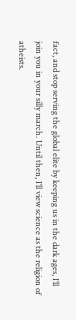fact, and stop serving the global elite by keeping us in the dark ages, I’ll join you in your silly march. Until then, I’ll view science as the religion of atheists.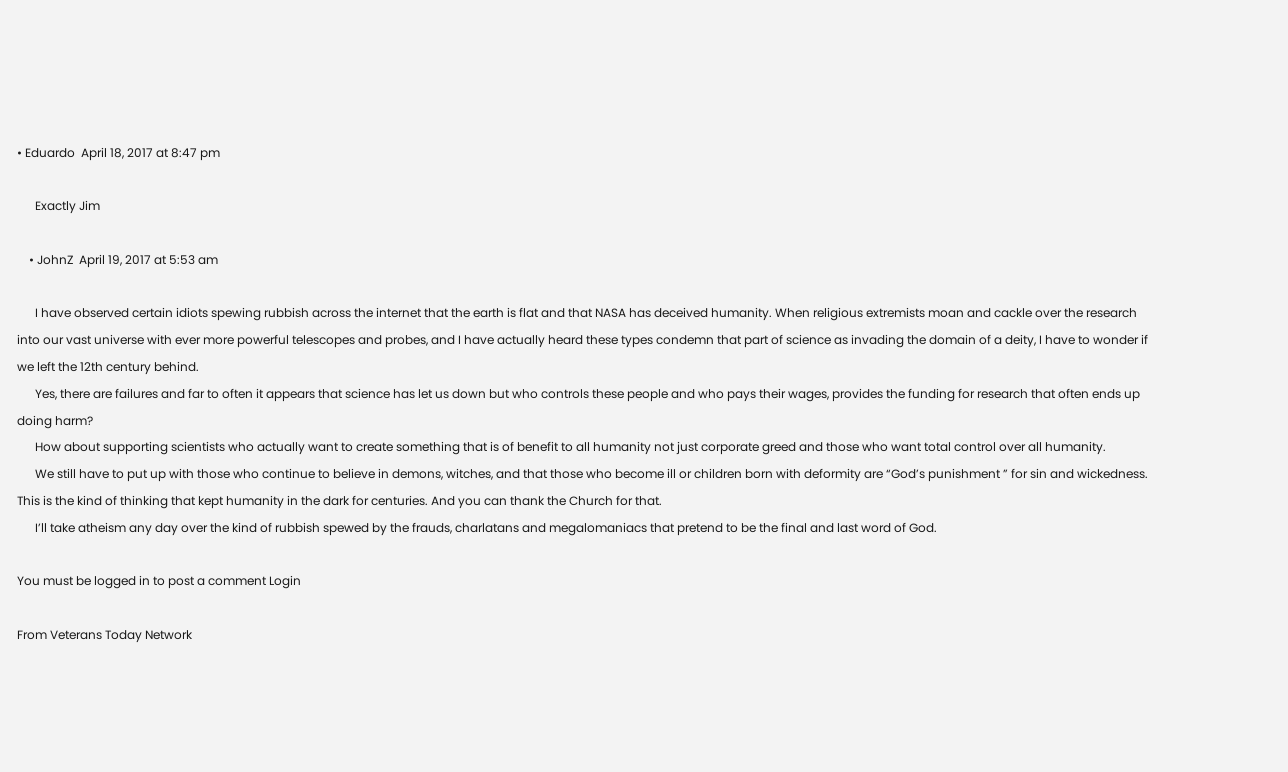• Eduardo  April 18, 2017 at 8:47 pm

      Exactly Jim

    • JohnZ  April 19, 2017 at 5:53 am

      I have observed certain idiots spewing rubbish across the internet that the earth is flat and that NASA has deceived humanity. When religious extremists moan and cackle over the research into our vast universe with ever more powerful telescopes and probes, and I have actually heard these types condemn that part of science as invading the domain of a deity, I have to wonder if we left the 12th century behind.
      Yes, there are failures and far to often it appears that science has let us down but who controls these people and who pays their wages, provides the funding for research that often ends up doing harm?
      How about supporting scientists who actually want to create something that is of benefit to all humanity not just corporate greed and those who want total control over all humanity.
      We still have to put up with those who continue to believe in demons, witches, and that those who become ill or children born with deformity are “God’s punishment ” for sin and wickedness. This is the kind of thinking that kept humanity in the dark for centuries. And you can thank the Church for that.
      I’ll take atheism any day over the kind of rubbish spewed by the frauds, charlatans and megalomaniacs that pretend to be the final and last word of God.

You must be logged in to post a comment Login

From Veterans Today Network